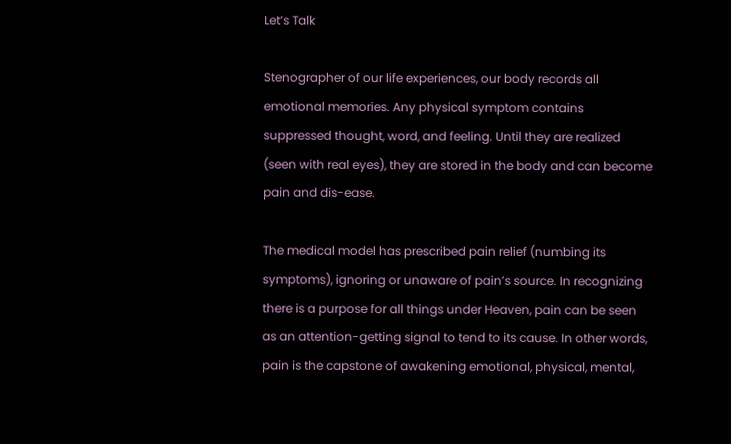Let’s Talk

Stenographer of our life experiences, our body records all emotional memories. Any physical symptom contains suppressed thought, word, and feeling. Until they are realized (seen with real eyes), they are stored in the body and can become pain and dis-ease.

The medical model has prescribed pain relief (numbing its symptoms), ignoring or unaware of pain’s source. In recognizing there is a purpose for all things under Heaven, pain can be seen as an attention-getting signal to tend to its cause. In other words, pain is the capstone of awakening emotional, physical, mental,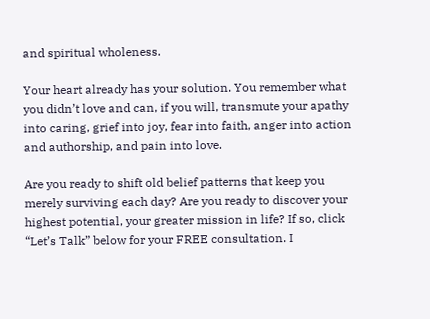and spiritual wholeness.

Your heart already has your solution. You remember what you didn’t love and can, if you will, transmute your apathy into caring, grief into joy, fear into faith, anger into action and authorship, and pain into love.

Are you ready to shift old belief patterns that keep you merely surviving each day? Are you ready to discover your highest potential, your greater mission in life? If so, click “Let’s Talk” below for your FREE consultation. I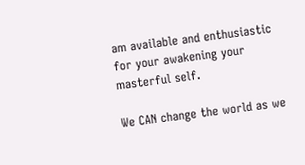am available and enthusiastic for your awakening your masterful self.

We CAN change the world as we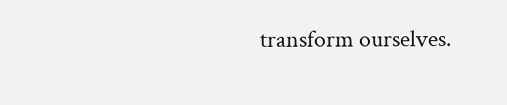transform ourselves.